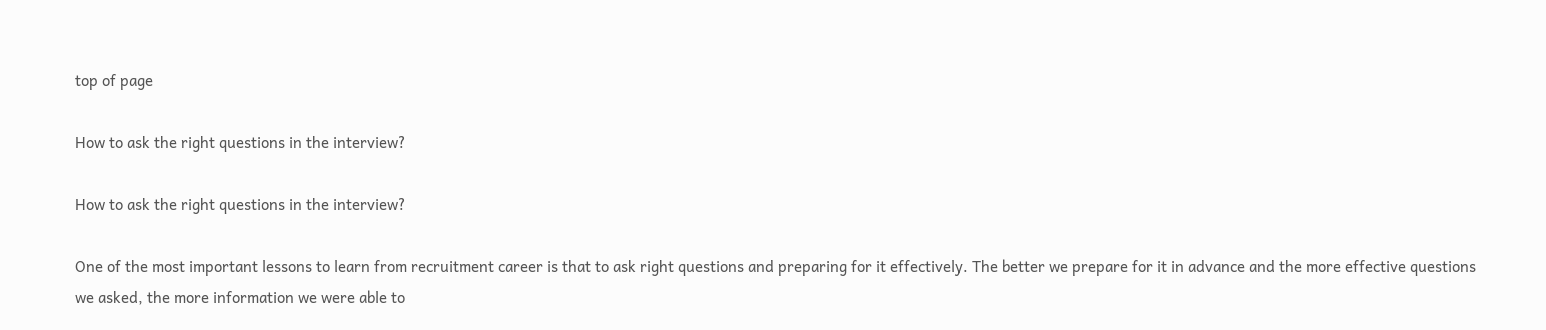top of page

How to ask the right questions in the interview?

How to ask the right questions in the interview?

One of the most important lessons to learn from recruitment career is that to ask right questions and preparing for it effectively. The better we prepare for it in advance and the more effective questions we asked, the more information we were able to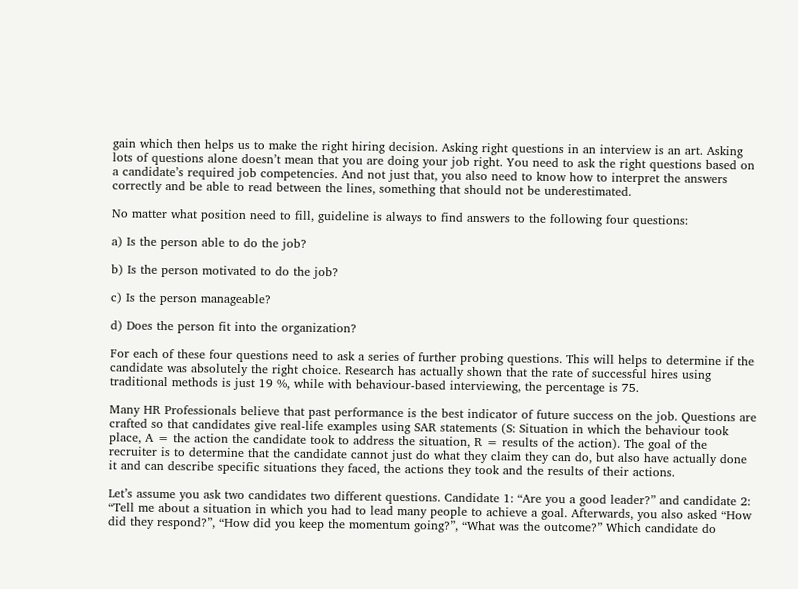gain which then helps us to make the right hiring decision. Asking right questions in an interview is an art. Asking lots of questions alone doesn’t mean that you are doing your job right. You need to ask the right questions based on a candidate’s required job competencies. And not just that, you also need to know how to interpret the answers correctly and be able to read between the lines, something that should not be underestimated.

No matter what position need to fill, guideline is always to find answers to the following four questions:

a) Is the person able to do the job?

b) Is the person motivated to do the job?

c) Is the person manageable?

d) Does the person fit into the organization?

For each of these four questions need to ask a series of further probing questions. This will helps to determine if the candidate was absolutely the right choice. Research has actually shown that the rate of successful hires using traditional methods is just 19 %, while with behaviour-based interviewing, the percentage is 75.

Many HR Professionals believe that past performance is the best indicator of future success on the job. Questions are crafted so that candidates give real-life examples using SAR statements (S: Situation in which the behaviour took place, A = the action the candidate took to address the situation, R = results of the action). The goal of the recruiter is to determine that the candidate cannot just do what they claim they can do, but also have actually done it and can describe specific situations they faced, the actions they took and the results of their actions.

Let’s assume you ask two candidates two different questions. Candidate 1: “Are you a good leader?” and candidate 2: “Tell me about a situation in which you had to lead many people to achieve a goal. Afterwards, you also asked “How did they respond?”, “How did you keep the momentum going?”, “What was the outcome?” Which candidate do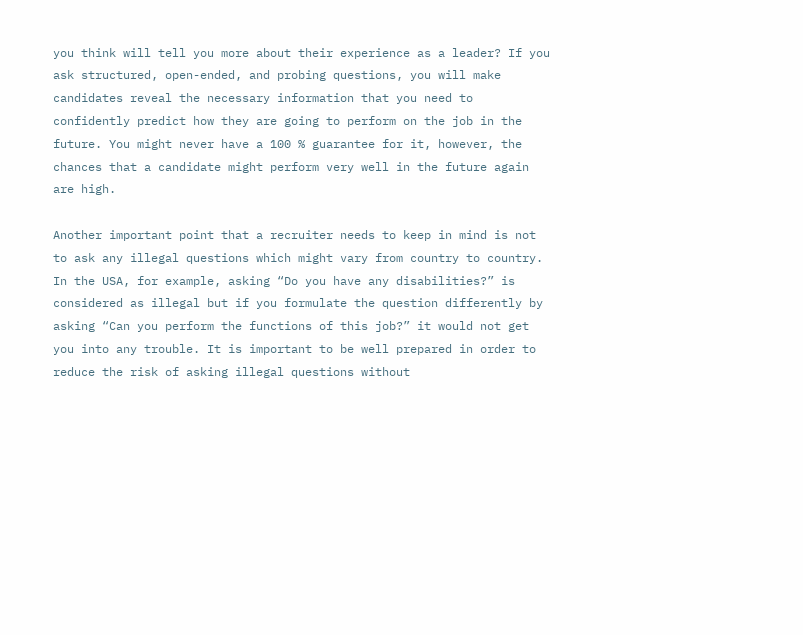you think will tell you more about their experience as a leader? If you ask structured, open-ended, and probing questions, you will make candidates reveal the necessary information that you need to confidently predict how they are going to perform on the job in the future. You might never have a 100 % guarantee for it, however, the chances that a candidate might perform very well in the future again are high.

Another important point that a recruiter needs to keep in mind is not to ask any illegal questions which might vary from country to country. In the USA, for example, asking “Do you have any disabilities?” is considered as illegal but if you formulate the question differently by asking “Can you perform the functions of this job?” it would not get you into any trouble. It is important to be well prepared in order to reduce the risk of asking illegal questions without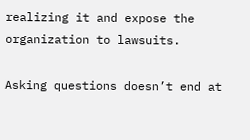realizing it and expose the organization to lawsuits.

Asking questions doesn’t end at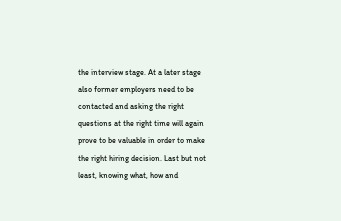the interview stage. At a later stage also former employers need to be contacted and asking the right questions at the right time will again prove to be valuable in order to make the right hiring decision. Last but not least, knowing what, how and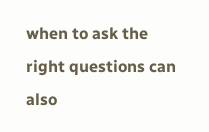when to ask the right questions can also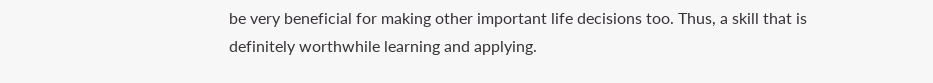be very beneficial for making other important life decisions too. Thus, a skill that is definitely worthwhile learning and applying.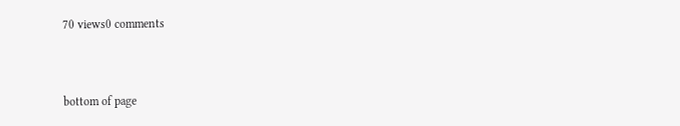70 views0 comments


bottom of page